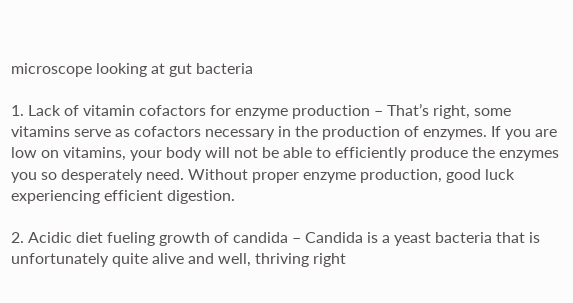microscope looking at gut bacteria

1. Lack of vitamin cofactors for enzyme production – That’s right, some vitamins serve as cofactors necessary in the production of enzymes. If you are low on vitamins, your body will not be able to efficiently produce the enzymes you so desperately need. Without proper enzyme production, good luck experiencing efficient digestion.

2. Acidic diet fueling growth of candida – Candida is a yeast bacteria that is unfortunately quite alive and well, thriving right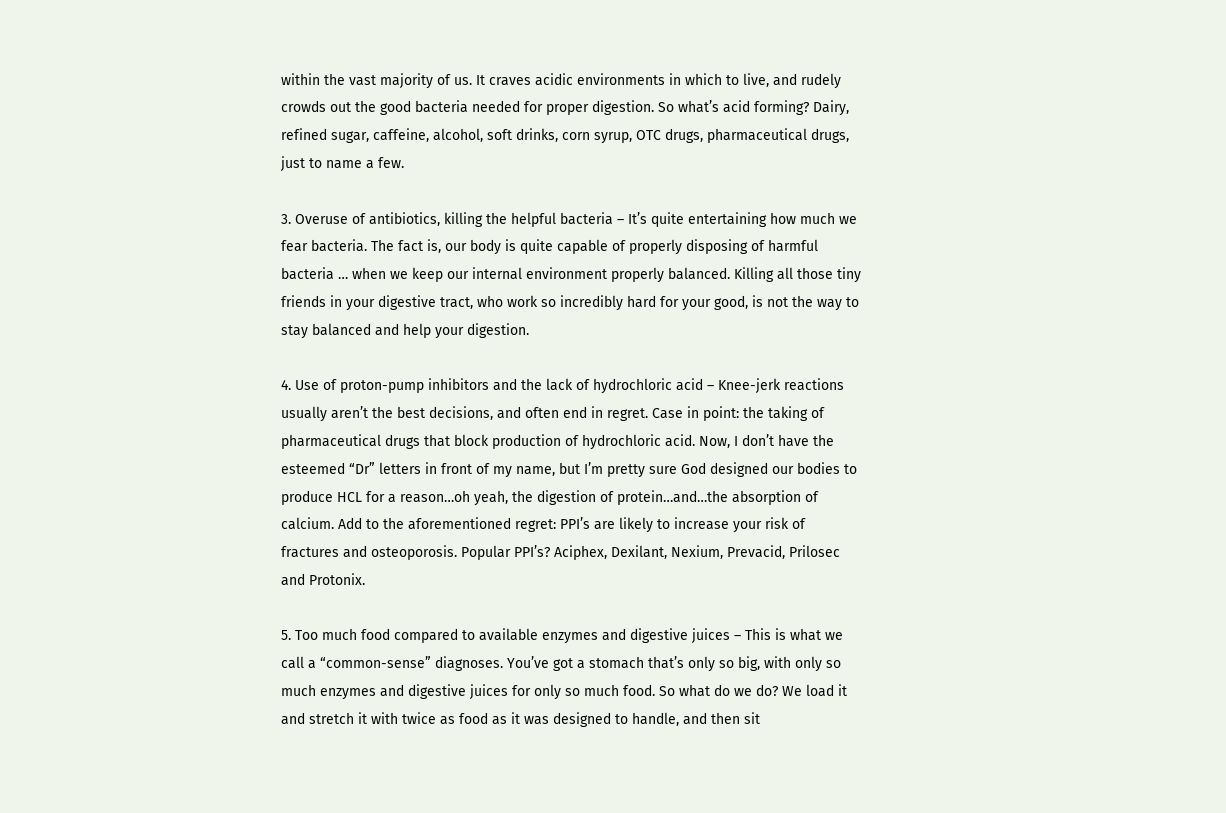within the vast majority of us. It craves acidic environments in which to live, and rudely crowds out the good bacteria needed for proper digestion. So what’s acid forming? Dairy, refined sugar, caffeine, alcohol, soft drinks, corn syrup, OTC drugs, pharmaceutical drugs, just to name a few.

3. Overuse of antibiotics, killing the helpful bacteria – It’s quite entertaining how much we fear bacteria. The fact is, our body is quite capable of properly disposing of harmful bacteria … when we keep our internal environment properly balanced. Killing all those tiny friends in your digestive tract, who work so incredibly hard for your good, is not the way to stay balanced and help your digestion.

4. Use of proton-pump inhibitors and the lack of hydrochloric acid – Knee-jerk reactions usually aren’t the best decisions, and often end in regret. Case in point: the taking of pharmaceutical drugs that block production of hydrochloric acid. Now, I don’t have the esteemed “Dr” letters in front of my name, but I’m pretty sure God designed our bodies to produce HCL for a reason…oh yeah, the digestion of protein…and…the absorption of calcium. Add to the aforementioned regret: PPI’s are likely to increase your risk of fractures and osteoporosis. Popular PPI’s? Aciphex, Dexilant, Nexium, Prevacid, Prilosec and Protonix.

5. Too much food compared to available enzymes and digestive juices – This is what we call a “common-sense” diagnoses. You’ve got a stomach that’s only so big, with only so much enzymes and digestive juices for only so much food. So what do we do? We load it and stretch it with twice as food as it was designed to handle, and then sit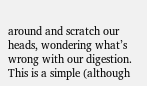around and scratch our heads, wondering what’s wrong with our digestion. This is a simple (although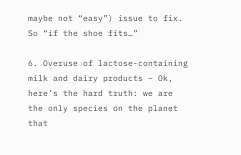maybe not “easy”) issue to fix. So “if the shoe fits…”

6. Overuse of lactose-containing milk and dairy products – Ok, here’s the hard truth: we are the only species on the planet that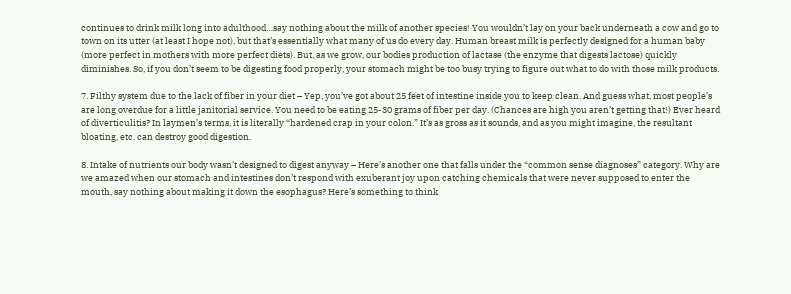continues to drink milk long into adulthood…say nothing about the milk of another species! You wouldn’t lay on your back underneath a cow and go to town on its utter (at least I hope not), but that’s essentially what many of us do every day. Human breast milk is perfectly designed for a human baby (more perfect in mothers with more perfect diets). But, as we grow, our bodies production of lactase (the enzyme that digests lactose) quickly diminishes. So, if you don’t seem to be digesting food properly, your stomach might be too busy trying to figure out what to do with those milk products.

7. Filthy system due to the lack of fiber in your diet – Yep, you’ve got about 25 feet of intestine inside you to keep clean. And guess what, most people’s are long overdue for a little janitorial service. You need to be eating 25-30 grams of fiber per day. (Chances are high you aren’t getting that!) Ever heard of diverticulitis? In laymen’s terms, it is literally “hardened crap in your colon.” It’s as gross as it sounds, and as you might imagine, the resultant bloating, etc. can destroy good digestion.

8. Intake of nutrients our body wasn’t designed to digest anyway – Here’s another one that falls under the “common sense diagnoses” category. Why are we amazed when our stomach and intestines don’t respond with exuberant joy upon catching chemicals that were never supposed to enter the mouth, say nothing about making it down the esophagus? Here’s something to think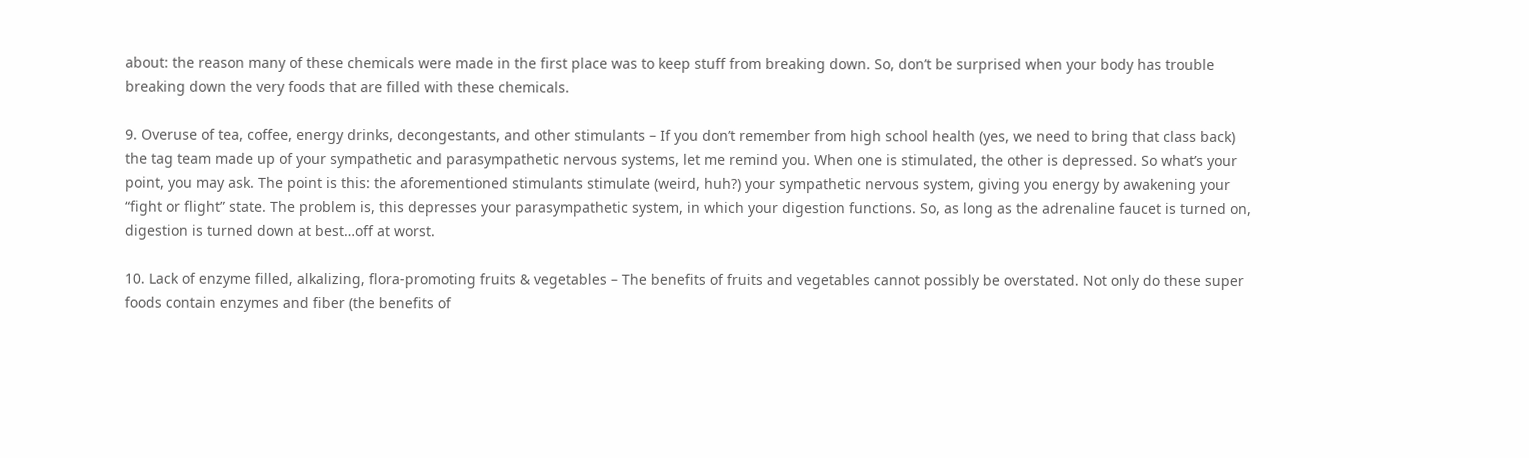about: the reason many of these chemicals were made in the first place was to keep stuff from breaking down. So, don’t be surprised when your body has trouble breaking down the very foods that are filled with these chemicals.

9. Overuse of tea, coffee, energy drinks, decongestants, and other stimulants – If you don’t remember from high school health (yes, we need to bring that class back) the tag team made up of your sympathetic and parasympathetic nervous systems, let me remind you. When one is stimulated, the other is depressed. So what’s your point, you may ask. The point is this: the aforementioned stimulants stimulate (weird, huh?) your sympathetic nervous system, giving you energy by awakening your “fight or flight” state. The problem is, this depresses your parasympathetic system, in which your digestion functions. So, as long as the adrenaline faucet is turned on, digestion is turned down at best…off at worst.

10. Lack of enzyme filled, alkalizing, flora-promoting fruits & vegetables – The benefits of fruits and vegetables cannot possibly be overstated. Not only do these super foods contain enzymes and fiber (the benefits of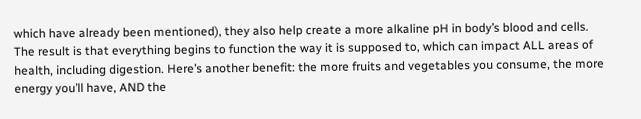which have already been mentioned), they also help create a more alkaline pH in body’s blood and cells. The result is that everything begins to function the way it is supposed to, which can impact ALL areas of health, including digestion. Here’s another benefit: the more fruits and vegetables you consume, the more energy you’ll have, AND the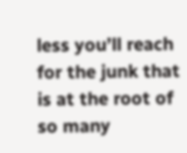less you’ll reach for the junk that is at the root of so many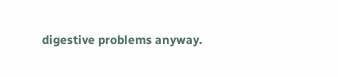digestive problems anyway.